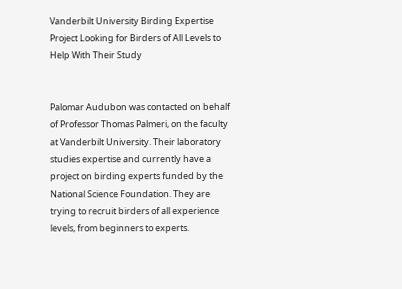Vanderbilt University Birding Expertise Project Looking for Birders of All Levels to Help With Their Study


Palomar Audubon was contacted on behalf of Professor Thomas Palmeri, on the faculty at Vanderbilt University. Their laboratory studies expertise and currently have a project on birding experts funded by the National Science Foundation. They are trying to recruit birders of all experience levels, from beginners to experts.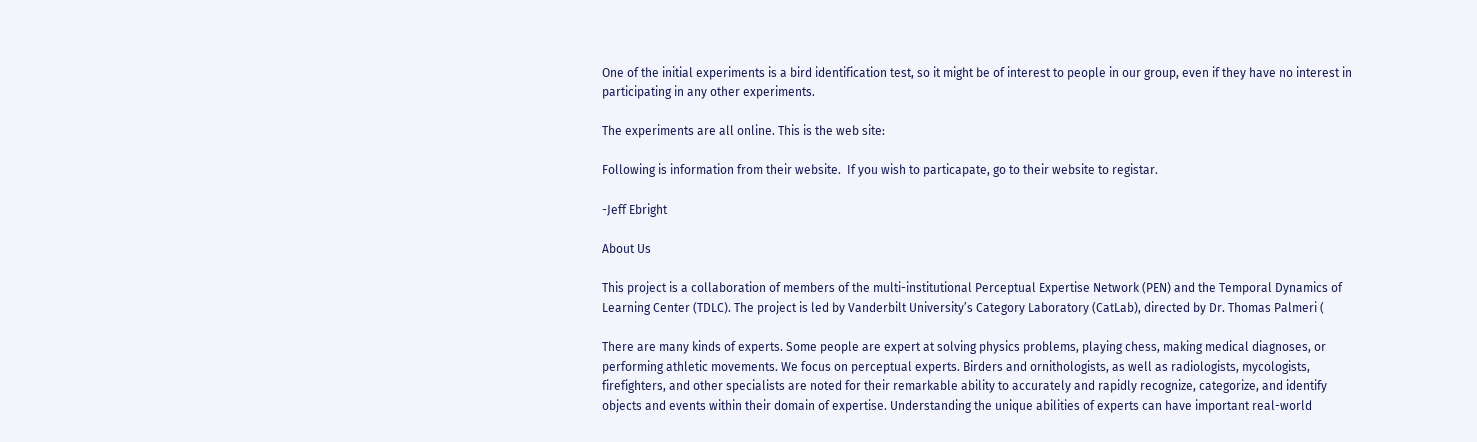One of the initial experiments is a bird identification test, so it might be of interest to people in our group, even if they have no interest in participating in any other experiments.

The experiments are all online. This is the web site:

Following is information from their website.  If you wish to particapate, go to their website to registar.

-Jeff Ebright

About Us

This project is a collaboration of members of the multi-institutional Perceptual Expertise Network (PEN) and the Temporal Dynamics of Learning Center (TDLC). The project is led by Vanderbilt University’s Category Laboratory (CatLab), directed by Dr. Thomas Palmeri (

There are many kinds of experts. Some people are expert at solving physics problems, playing chess, making medical diagnoses, or performing athletic movements. We focus on perceptual experts. Birders and ornithologists, as well as radiologists, mycologists, firefighters, and other specialists are noted for their remarkable ability to accurately and rapidly recognize, categorize, and identify objects and events within their domain of expertise. Understanding the unique abilities of experts can have important real-world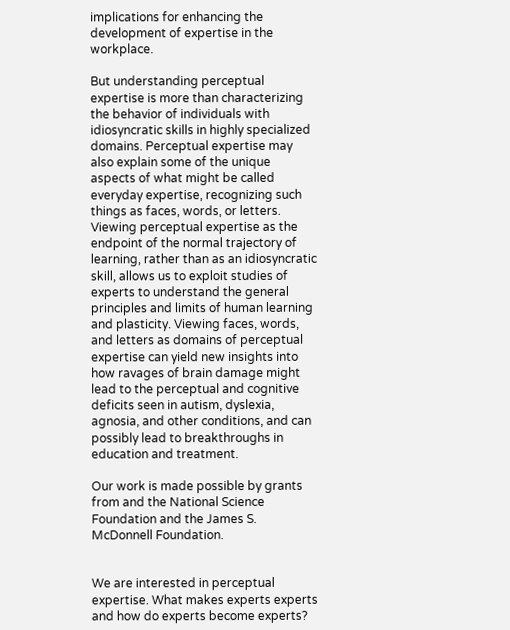implications for enhancing the development of expertise in the workplace.

But understanding perceptual expertise is more than characterizing the behavior of individuals with idiosyncratic skills in highly specialized domains. Perceptual expertise may also explain some of the unique aspects of what might be called everyday expertise, recognizing such things as faces, words, or letters. Viewing perceptual expertise as the endpoint of the normal trajectory of learning, rather than as an idiosyncratic skill, allows us to exploit studies of experts to understand the general principles and limits of human learning and plasticity. Viewing faces, words, and letters as domains of perceptual expertise can yield new insights into how ravages of brain damage might lead to the perceptual and cognitive deficits seen in autism, dyslexia, agnosia, and other conditions, and can possibly lead to breakthroughs in education and treatment.

Our work is made possible by grants from and the National Science Foundation and the James S. McDonnell Foundation.


We are interested in perceptual expertise. What makes experts experts and how do experts become experts?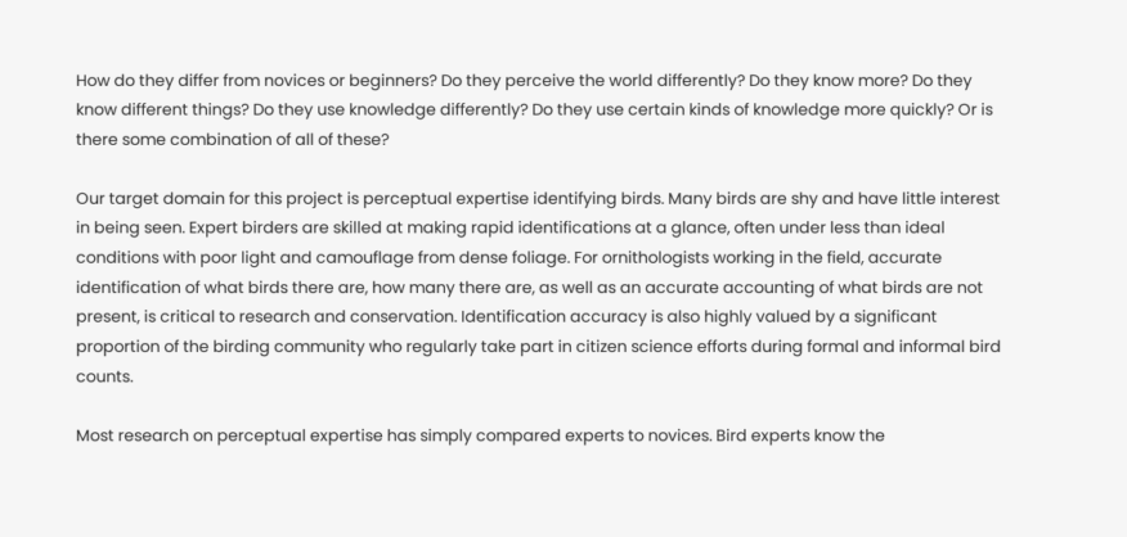How do they differ from novices or beginners? Do they perceive the world differently? Do they know more? Do they know different things? Do they use knowledge differently? Do they use certain kinds of knowledge more quickly? Or is there some combination of all of these?

Our target domain for this project is perceptual expertise identifying birds. Many birds are shy and have little interest in being seen. Expert birders are skilled at making rapid identifications at a glance, often under less than ideal conditions with poor light and camouflage from dense foliage. For ornithologists working in the field, accurate identification of what birds there are, how many there are, as well as an accurate accounting of what birds are not present, is critical to research and conservation. Identification accuracy is also highly valued by a significant proportion of the birding community who regularly take part in citizen science efforts during formal and informal bird counts.

Most research on perceptual expertise has simply compared experts to novices. Bird experts know the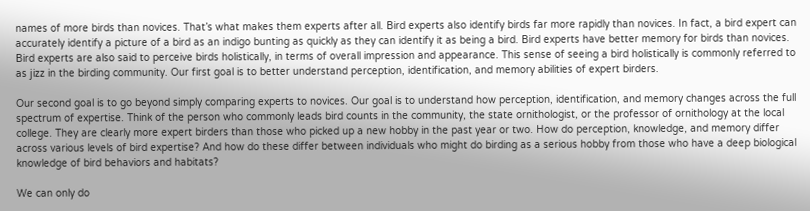names of more birds than novices. That’s what makes them experts after all. Bird experts also identify birds far more rapidly than novices. In fact, a bird expert can accurately identify a picture of a bird as an indigo bunting as quickly as they can identify it as being a bird. Bird experts have better memory for birds than novices. Bird experts are also said to perceive birds holistically, in terms of overall impression and appearance. This sense of seeing a bird holistically is commonly referred to as jizz in the birding community. Our first goal is to better understand perception, identification, and memory abilities of expert birders.

Our second goal is to go beyond simply comparing experts to novices. Our goal is to understand how perception, identification, and memory changes across the full spectrum of expertise. Think of the person who commonly leads bird counts in the community, the state ornithologist, or the professor of ornithology at the local college. They are clearly more expert birders than those who picked up a new hobby in the past year or two. How do perception, knowledge, and memory differ across various levels of bird expertise? And how do these differ between individuals who might do birding as a serious hobby from those who have a deep biological knowledge of bird behaviors and habitats?

We can only do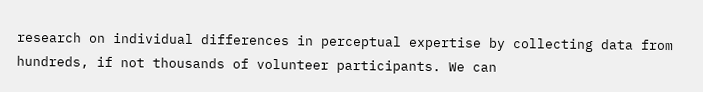research on individual differences in perceptual expertise by collecting data from hundreds, if not thousands of volunteer participants. We can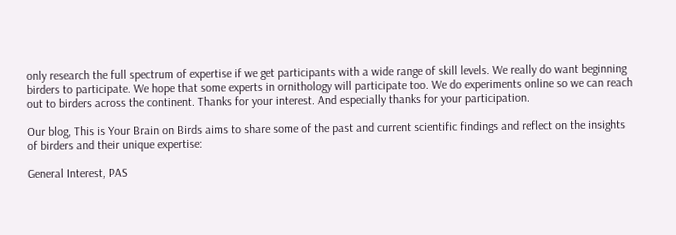only research the full spectrum of expertise if we get participants with a wide range of skill levels. We really do want beginning birders to participate. We hope that some experts in ornithology will participate too. We do experiments online so we can reach out to birders across the continent. Thanks for your interest. And especially thanks for your participation.

Our blog, This is Your Brain on Birds aims to share some of the past and current scientific findings and reflect on the insights of birders and their unique expertise:

General Interest, PAS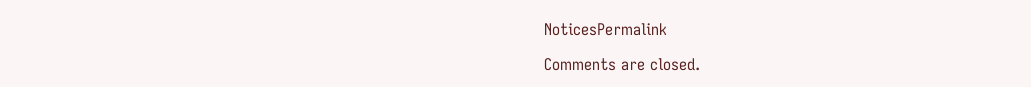NoticesPermalink

Comments are closed.